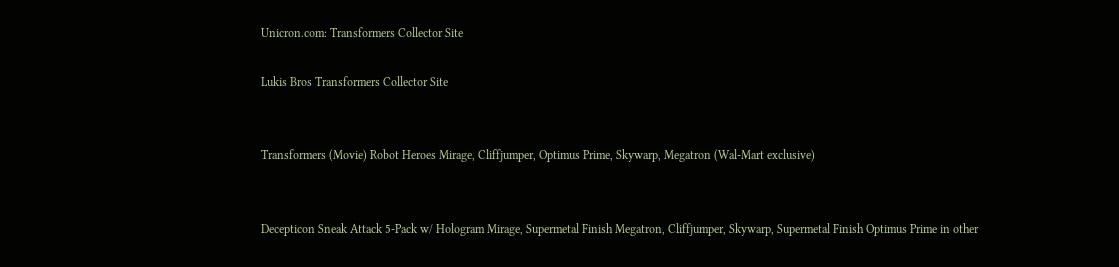Unicron.com: Transformers Collector Site

Lukis Bros Transformers Collector Site


Transformers (Movie) Robot Heroes Mirage, Cliffjumper, Optimus Prime, Skywarp, Megatron (Wal-Mart exclusive)


Decepticon Sneak Attack 5-Pack w/ Hologram Mirage, Supermetal Finish Megatron, Cliffjumper, Skywarp, Supermetal Finish Optimus Prime in other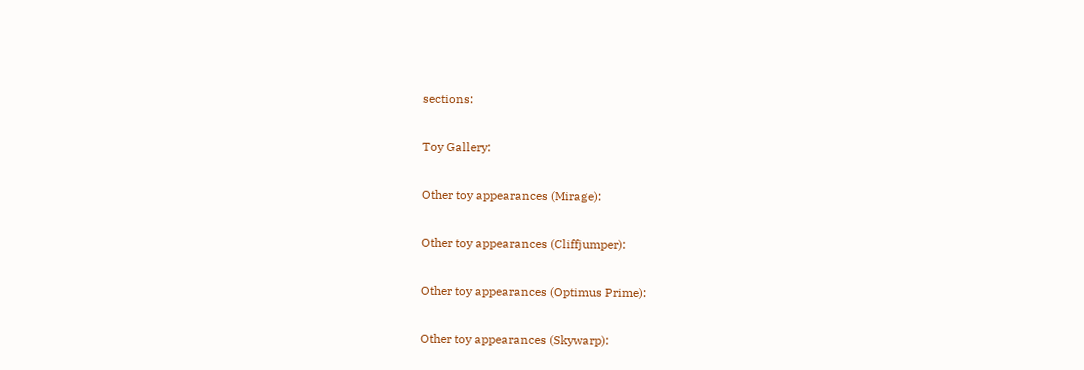sections:

Toy Gallery:

Other toy appearances (Mirage):

Other toy appearances (Cliffjumper):

Other toy appearances (Optimus Prime):

Other toy appearances (Skywarp):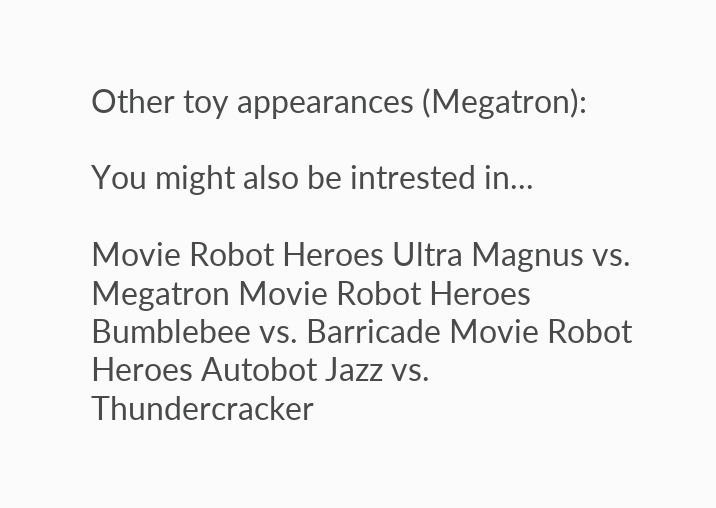Other toy appearances (Megatron):

You might also be intrested in...

Movie Robot Heroes Ultra Magnus vs. Megatron Movie Robot Heroes Bumblebee vs. Barricade Movie Robot Heroes Autobot Jazz vs. Thundercracker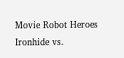Movie Robot Heroes Ironhide vs.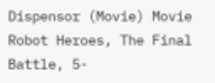Dispensor (Movie) Movie Robot Heroes, The Final Battle, 5-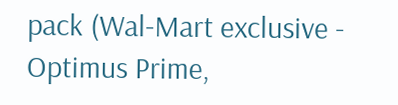pack (Wal-Mart exclusive - Optimus Prime,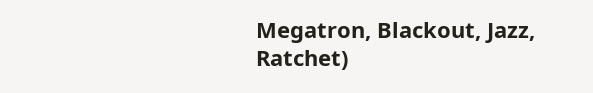Megatron, Blackout, Jazz, Ratchet)